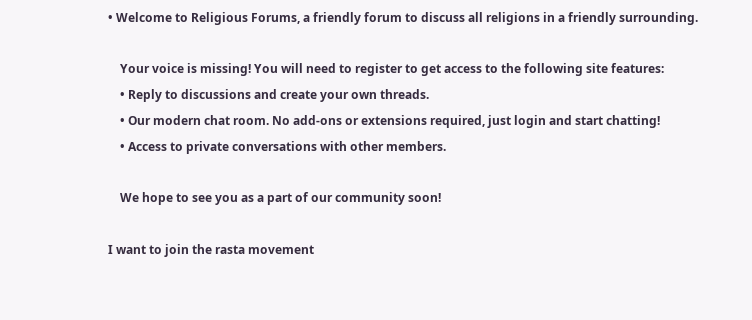• Welcome to Religious Forums, a friendly forum to discuss all religions in a friendly surrounding.

    Your voice is missing! You will need to register to get access to the following site features:
    • Reply to discussions and create your own threads.
    • Our modern chat room. No add-ons or extensions required, just login and start chatting!
    • Access to private conversations with other members.

    We hope to see you as a part of our community soon!

I want to join the rasta movement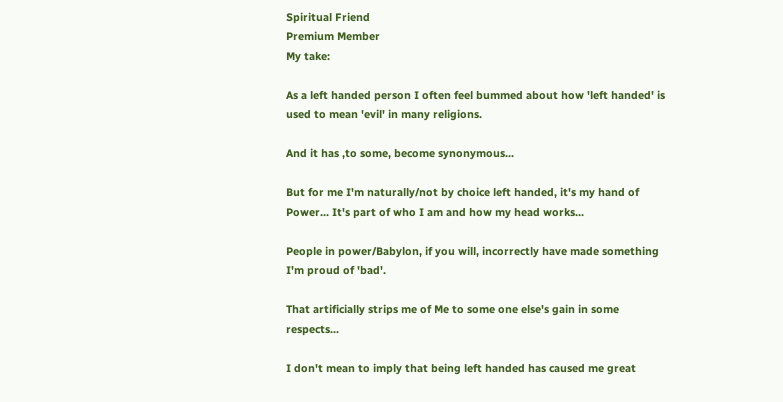Spiritual Friend
Premium Member
My take:

As a left handed person I often feel bummed about how 'left handed' is used to mean 'evil' in many religions.

And it has ,to some, become synonymous...

But for me I'm naturally/not by choice left handed, it's my hand of Power... It's part of who I am and how my head works...

People in power/Babylon, if you will, incorrectly have made something I'm proud of 'bad'.

That artificially strips me of Me to some one else's gain in some respects...

I don't mean to imply that being left handed has caused me great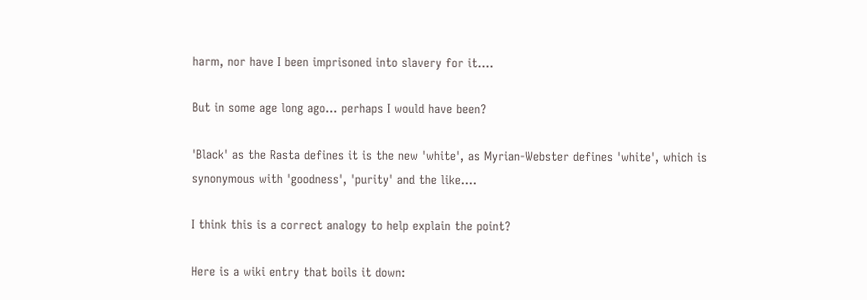harm, nor have I been imprisoned into slavery for it....

But in some age long ago... perhaps I would have been?

'Black' as the Rasta defines it is the new 'white', as Myrian-Webster defines 'white', which is synonymous with 'goodness', 'purity' and the like....

I think this is a correct analogy to help explain the point?

Here is a wiki entry that boils it down: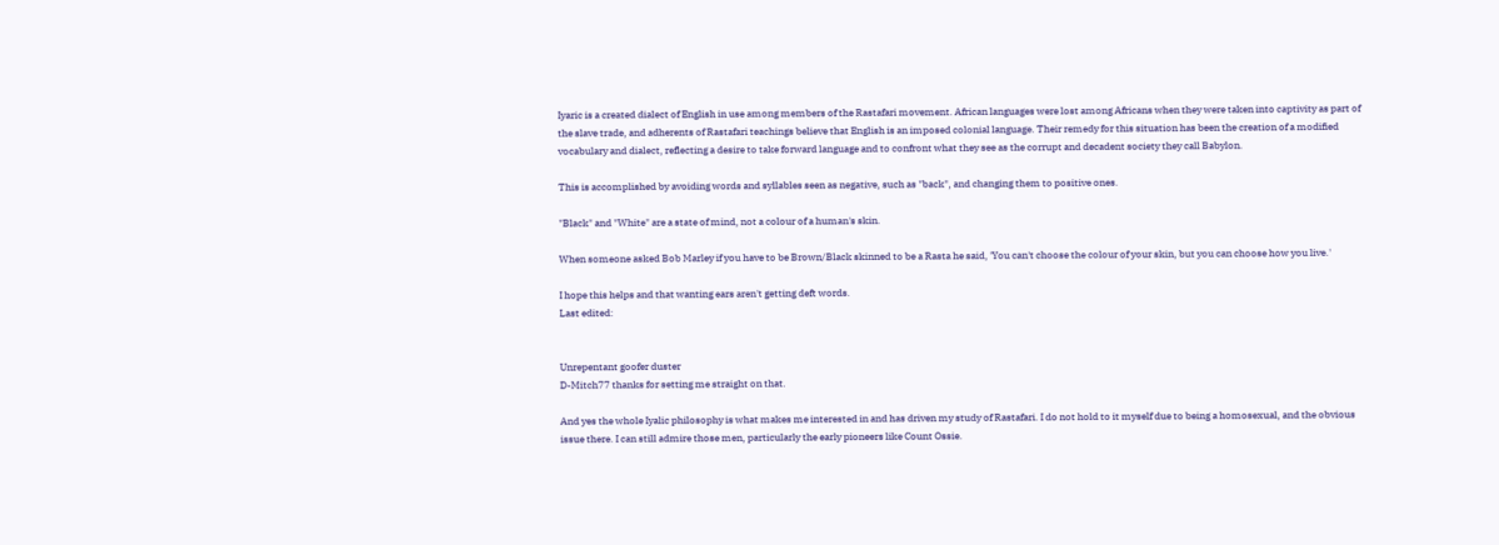Iyaric is a created dialect of English in use among members of the Rastafari movement. African languages were lost among Africans when they were taken into captivity as part of the slave trade, and adherents of Rastafari teachings believe that English is an imposed colonial language. Their remedy for this situation has been the creation of a modified vocabulary and dialect, reflecting a desire to take forward language and to confront what they see as the corrupt and decadent society they call Babylon.

This is accomplished by avoiding words and syllables seen as negative, such as "back", and changing them to positive ones.

"Black" and "White" are a state of mind, not a colour of a human's skin.

When someone asked Bob Marley if you have to be Brown/Black skinned to be a Rasta he said, 'You can't choose the colour of your skin, but you can choose how you live.'

I hope this helps and that wanting ears aren't getting deft words.
Last edited:


Unrepentant goofer duster
D-Mitch77 thanks for setting me straight on that.

And yes the whole Iyalic philosophy is what makes me interested in and has driven my study of Rastafari. I do not hold to it myself due to being a homosexual, and the obvious issue there. I can still admire those men, particularly the early pioneers like Count Ossie.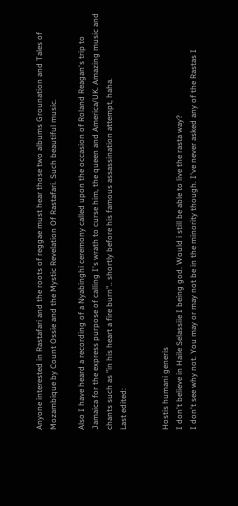Anyone interested in Rastafari and the roots of reggae must hear those two albums Grounation and Tales of Mozambique by Count Ossie and the Mystic Revelation Of Rastafari. Such beautiful music.

Also I have heard a recording of a Nyabinghi ceremony called upon the occasion of Roland Reagan's trip to Jamaica for the express purpose of calling I's wrath to curse him, the queen and America/UK. Amazing music and chants such as "in his heart a fire burn".. shortly before his famous assassination attempt, haha.
Last edited:


Hostis humani generis
I don't believe in Haile Selassiie I being god. Would i still be able to live the rasta way?
I don't see why not. You may or may not be in the minority though. I've never asked any of the Rastas I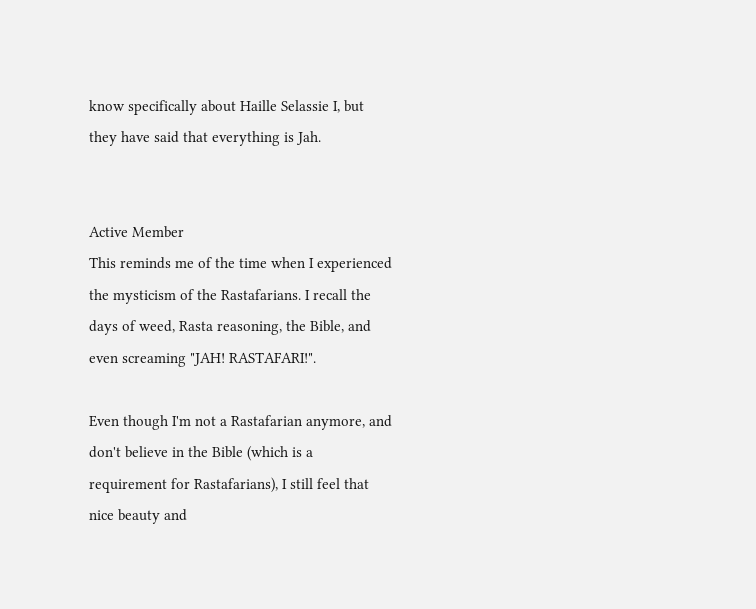know specifically about Haille Selassie I, but they have said that everything is Jah.


Active Member
This reminds me of the time when I experienced the mysticism of the Rastafarians. I recall the days of weed, Rasta reasoning, the Bible, and even screaming "JAH! RASTAFARI!".

Even though I'm not a Rastafarian anymore, and don't believe in the Bible (which is a requirement for Rastafarians), I still feel that nice beauty and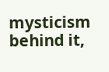mysticism behind it,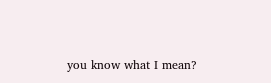you know what I mean?